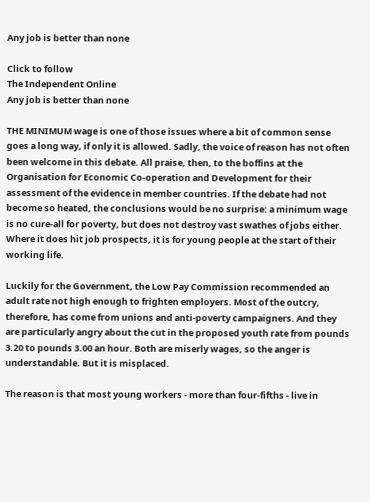Any job is better than none

Click to follow
The Independent Online
Any job is better than none

THE MINIMUM wage is one of those issues where a bit of common sense goes a long way, if only it is allowed. Sadly, the voice of reason has not often been welcome in this debate. All praise, then, to the boffins at the Organisation for Economic Co-operation and Development for their assessment of the evidence in member countries. If the debate had not become so heated, the conclusions would be no surprise: a minimum wage is no cure-all for poverty, but does not destroy vast swathes of jobs either. Where it does hit job prospects, it is for young people at the start of their working life.

Luckily for the Government, the Low Pay Commission recommended an adult rate not high enough to frighten employers. Most of the outcry, therefore, has come from unions and anti-poverty campaigners. And they are particularly angry about the cut in the proposed youth rate from pounds 3.20 to pounds 3.00 an hour. Both are miserly wages, so the anger is understandable. But it is misplaced.

The reason is that most young workers - more than four-fifths - live in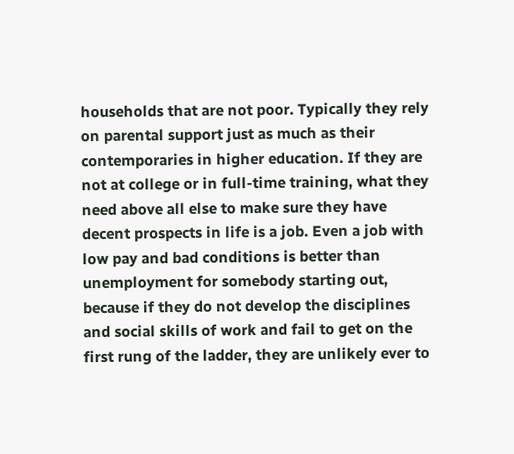households that are not poor. Typically they rely on parental support just as much as their contemporaries in higher education. If they are not at college or in full-time training, what they need above all else to make sure they have decent prospects in life is a job. Even a job with low pay and bad conditions is better than unemployment for somebody starting out, because if they do not develop the disciplines and social skills of work and fail to get on the first rung of the ladder, they are unlikely ever to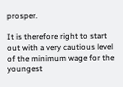prosper.

It is therefore right to start out with a very cautious level of the minimum wage for the youngest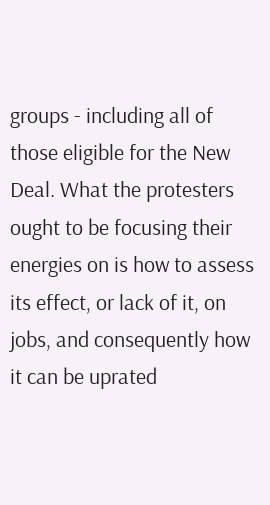groups - including all of those eligible for the New Deal. What the protesters ought to be focusing their energies on is how to assess its effect, or lack of it, on jobs, and consequently how it can be uprated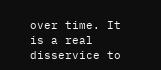over time. It is a real disservice to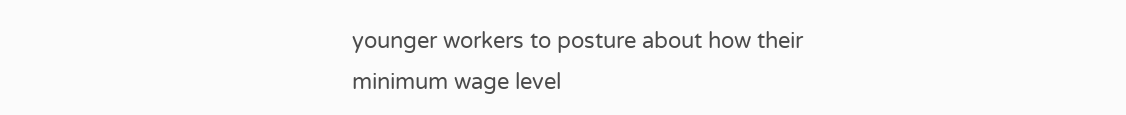younger workers to posture about how their minimum wage level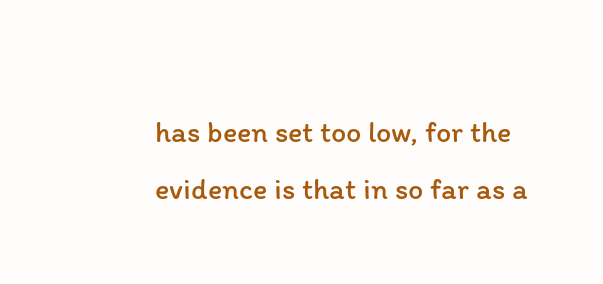has been set too low, for the evidence is that in so far as a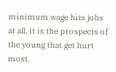minimum wage hits jobs at all, it is the prospects of the young that get hurt most.